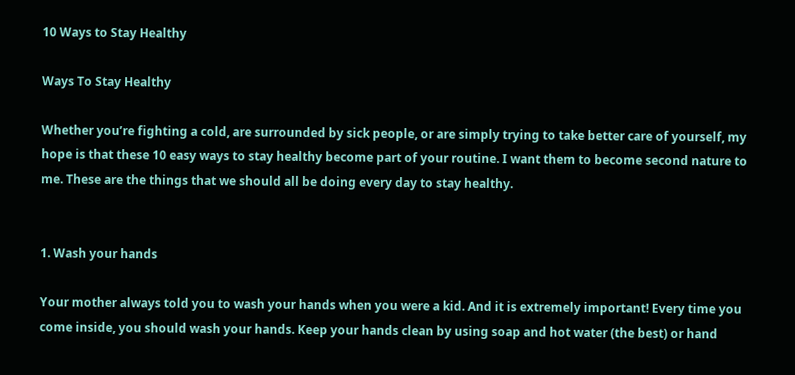10 Ways to Stay Healthy

Ways To Stay Healthy

Whether you’re fighting a cold, are surrounded by sick people, or are simply trying to take better care of yourself, my hope is that these 10 easy ways to stay healthy become part of your routine. I want them to become second nature to me. These are the things that we should all be doing every day to stay healthy.


1. Wash your hands

Your mother always told you to wash your hands when you were a kid. And it is extremely important! Every time you come inside, you should wash your hands. Keep your hands clean by using soap and hot water (the best) or hand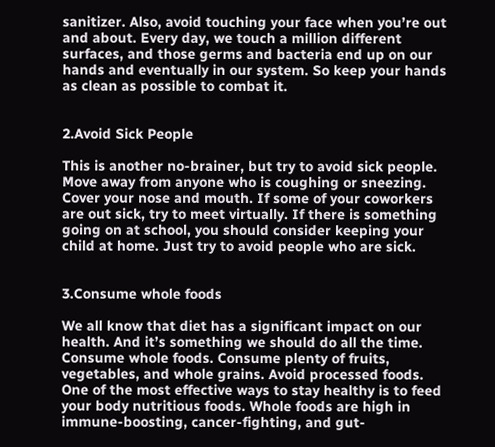sanitizer. Also, avoid touching your face when you’re out and about. Every day, we touch a million different surfaces, and those germs and bacteria end up on our hands and eventually in our system. So keep your hands as clean as possible to combat it.


2.Avoid Sick People

This is another no-brainer, but try to avoid sick people. Move away from anyone who is coughing or sneezing. Cover your nose and mouth. If some of your coworkers are out sick, try to meet virtually. If there is something going on at school, you should consider keeping your child at home. Just try to avoid people who are sick.


3.Consume whole foods

We all know that diet has a significant impact on our health. And it’s something we should do all the time. Consume whole foods. Consume plenty of fruits, vegetables, and whole grains. Avoid processed foods. One of the most effective ways to stay healthy is to feed your body nutritious foods. Whole foods are high in immune-boosting, cancer-fighting, and gut-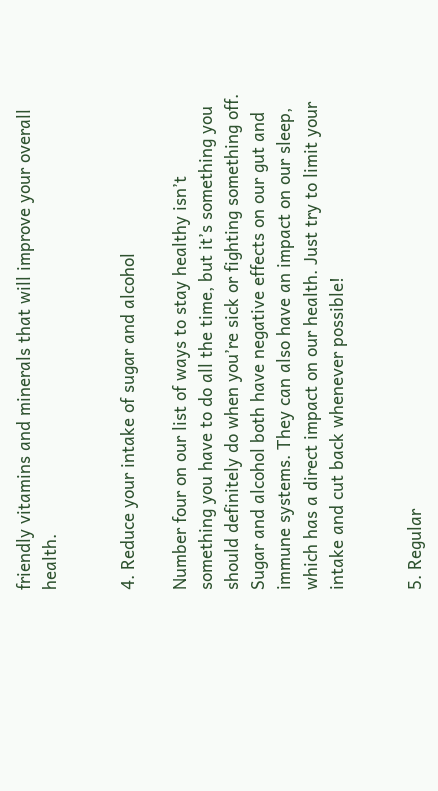friendly vitamins and minerals that will improve your overall health.


4. Reduce your intake of sugar and alcohol

Number four on our list of ways to stay healthy isn’t something you have to do all the time, but it’s something you should definitely do when you’re sick or fighting something off. Sugar and alcohol both have negative effects on our gut and immune systems. They can also have an impact on our sleep, which has a direct impact on our health. Just try to limit your intake and cut back whenever possible!


5. Regular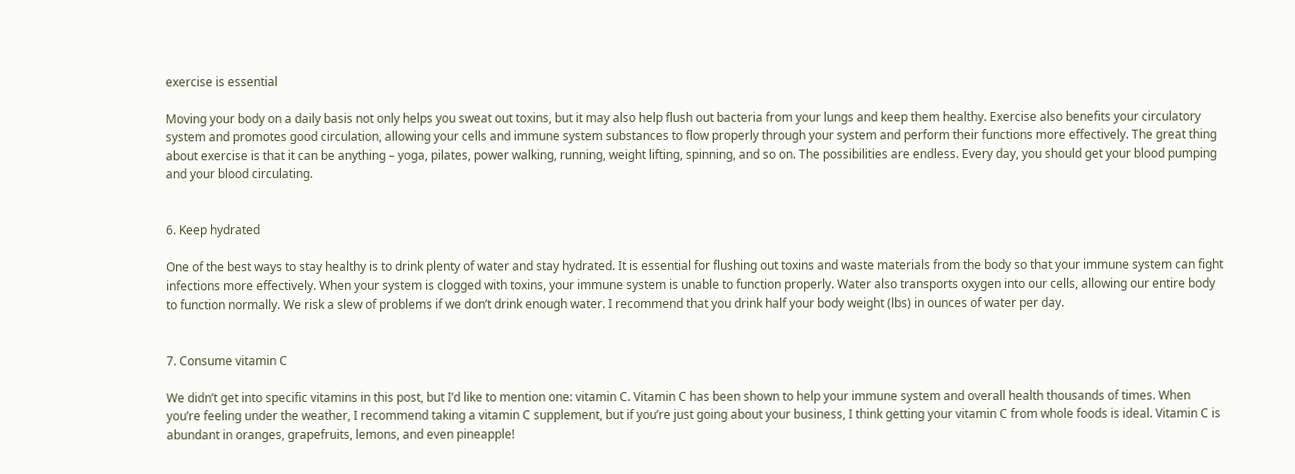exercise is essential

Moving your body on a daily basis not only helps you sweat out toxins, but it may also help flush out bacteria from your lungs and keep them healthy. Exercise also benefits your circulatory system and promotes good circulation, allowing your cells and immune system substances to flow properly through your system and perform their functions more effectively. The great thing about exercise is that it can be anything – yoga, pilates, power walking, running, weight lifting, spinning, and so on. The possibilities are endless. Every day, you should get your blood pumping and your blood circulating.


6. Keep hydrated

One of the best ways to stay healthy is to drink plenty of water and stay hydrated. It is essential for flushing out toxins and waste materials from the body so that your immune system can fight infections more effectively. When your system is clogged with toxins, your immune system is unable to function properly. Water also transports oxygen into our cells, allowing our entire body to function normally. We risk a slew of problems if we don’t drink enough water. I recommend that you drink half your body weight (lbs) in ounces of water per day.


7. Consume vitamin C

We didn’t get into specific vitamins in this post, but I’d like to mention one: vitamin C. Vitamin C has been shown to help your immune system and overall health thousands of times. When you’re feeling under the weather, I recommend taking a vitamin C supplement, but if you’re just going about your business, I think getting your vitamin C from whole foods is ideal. Vitamin C is abundant in oranges, grapefruits, lemons, and even pineapple!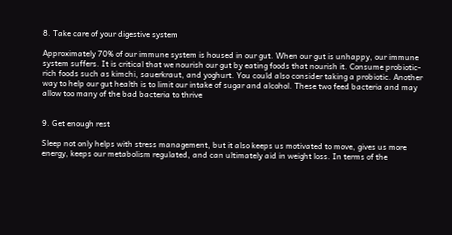8. Take care of your digestive system

Approximately 70% of our immune system is housed in our gut. When our gut is unhappy, our immune system suffers. It is critical that we nourish our gut by eating foods that nourish it. Consume probiotic-rich foods such as kimchi, sauerkraut, and yoghurt. You could also consider taking a probiotic. Another way to help our gut health is to limit our intake of sugar and alcohol. These two feed bacteria and may allow too many of the bad bacteria to thrive


9. Get enough rest

Sleep not only helps with stress management, but it also keeps us motivated to move, gives us more energy, keeps our metabolism regulated, and can ultimately aid in weight loss. In terms of the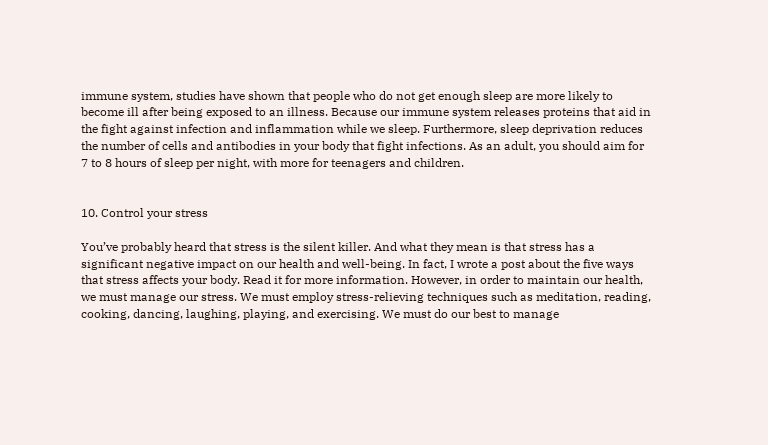immune system, studies have shown that people who do not get enough sleep are more likely to become ill after being exposed to an illness. Because our immune system releases proteins that aid in the fight against infection and inflammation while we sleep. Furthermore, sleep deprivation reduces the number of cells and antibodies in your body that fight infections. As an adult, you should aim for 7 to 8 hours of sleep per night, with more for teenagers and children.


10. Control your stress

You’ve probably heard that stress is the silent killer. And what they mean is that stress has a significant negative impact on our health and well-being. In fact, I wrote a post about the five ways that stress affects your body. Read it for more information. However, in order to maintain our health, we must manage our stress. We must employ stress-relieving techniques such as meditation, reading, cooking, dancing, laughing, playing, and exercising. We must do our best to manage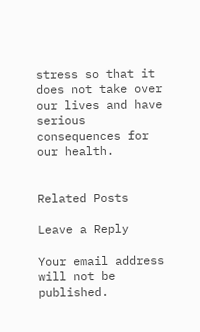stress so that it does not take over our lives and have serious consequences for our health.


Related Posts

Leave a Reply

Your email address will not be published.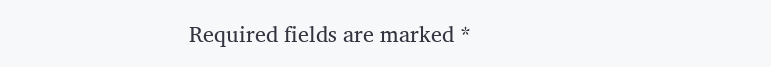Required fields are marked *